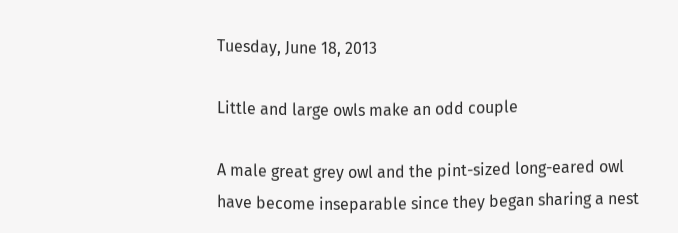Tuesday, June 18, 2013

Little and large owls make an odd couple

A male great grey owl and the pint-sized long-eared owl have become inseparable since they began sharing a nest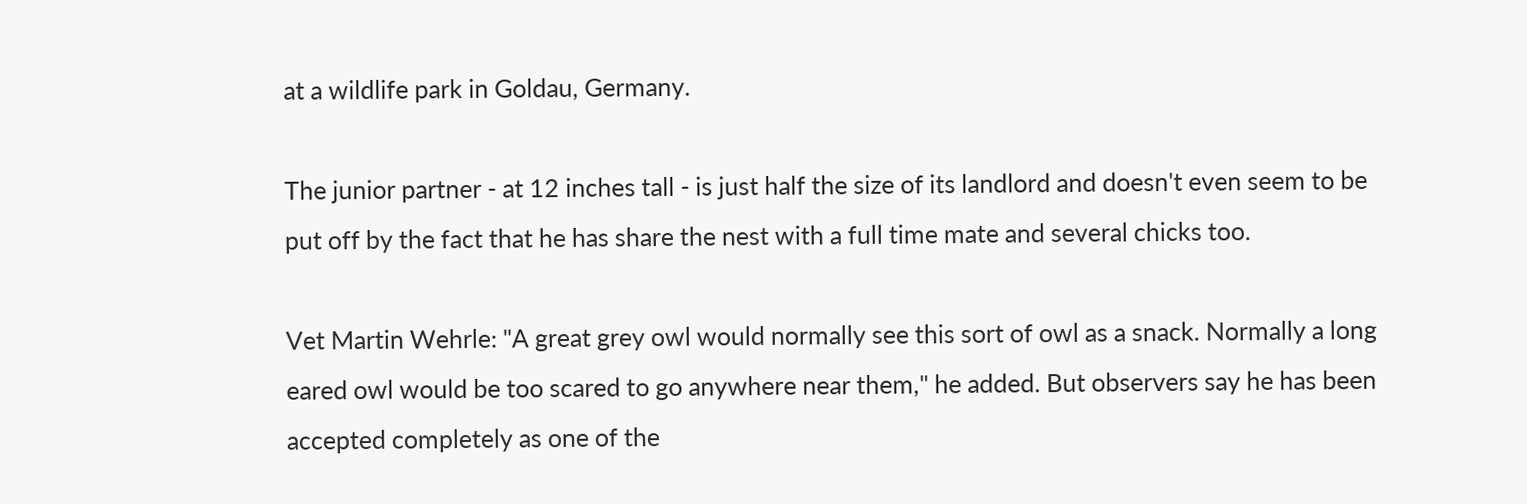at a wildlife park in Goldau, Germany.

The junior partner - at 12 inches tall - is just half the size of its landlord and doesn't even seem to be put off by the fact that he has share the nest with a full time mate and several chicks too.

Vet Martin Wehrle: "A great grey owl would normally see this sort of owl as a snack. Normally a long eared owl would be too scared to go anywhere near them," he added. But observers say he has been accepted completely as one of the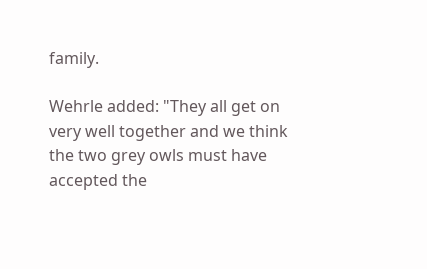family.

Wehrle added: "They all get on very well together and we think the two grey owls must have accepted the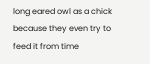long eared owl as a chick because they even try to feed it from time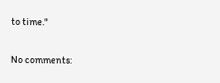to time."

No comments: